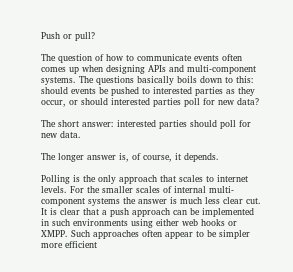Push or pull?

The question of how to communicate events often comes up when designing APIs and multi-component systems. The questions basically boils down to this: should events be pushed to interested parties as they occur, or should interested parties poll for new data?

The short answer: interested parties should poll for new data.

The longer answer is, of course, it depends.

Polling is the only approach that scales to internet levels. For the smaller scales of internal multi-component systems the answer is much less clear cut. It is clear that a push approach can be implemented in such environments using either web hooks or XMPP. Such approaches often appear to be simpler more efficient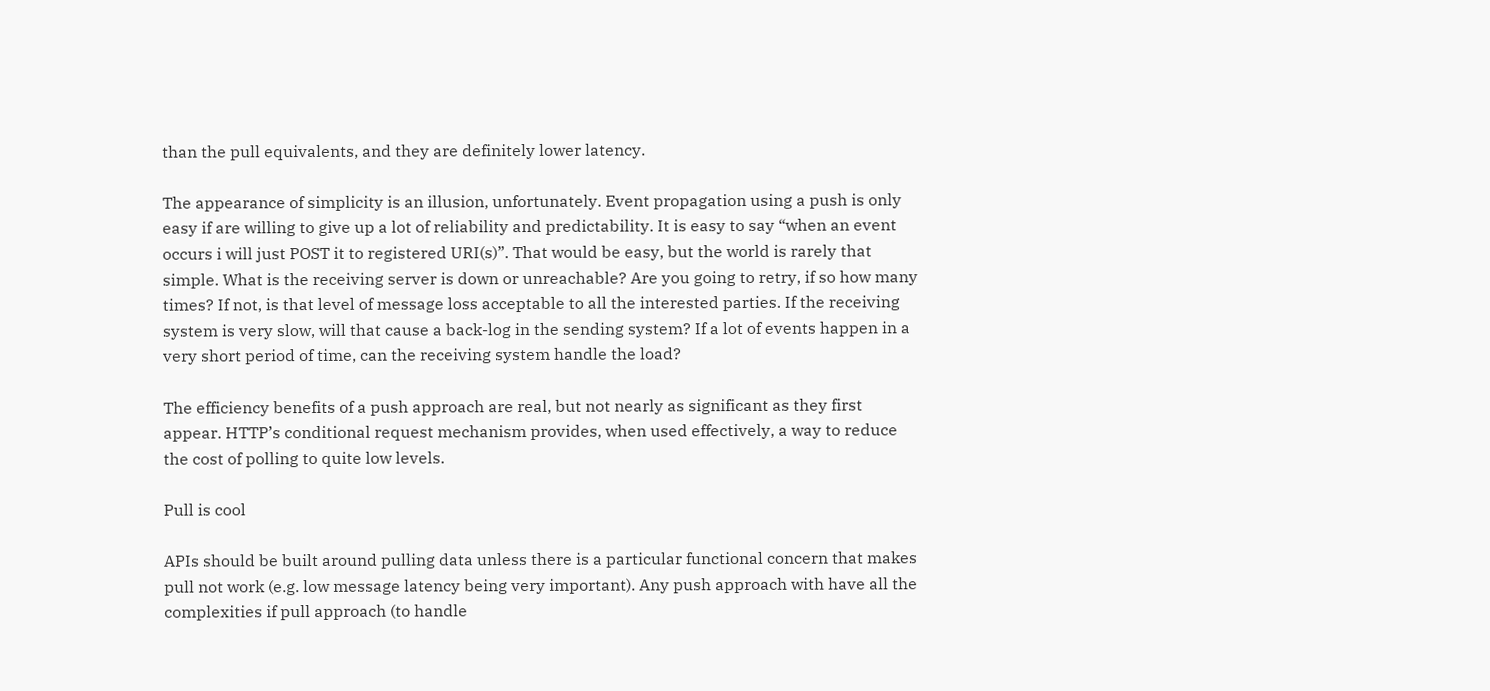than the pull equivalents, and they are definitely lower latency.

The appearance of simplicity is an illusion, unfortunately. Event propagation using a push is only easy if are willing to give up a lot of reliability and predictability. It is easy to say “when an event occurs i will just POST it to registered URI(s)”. That would be easy, but the world is rarely that simple. What is the receiving server is down or unreachable? Are you going to retry, if so how many times? If not, is that level of message loss acceptable to all the interested parties. If the receiving system is very slow, will that cause a back-log in the sending system? If a lot of events happen in a very short period of time, can the receiving system handle the load?

The efficiency benefits of a push approach are real, but not nearly as significant as they first appear. HTTP’s conditional request mechanism provides, when used effectively, a way to reduce the cost of polling to quite low levels.

Pull is cool

APIs should be built around pulling data unless there is a particular functional concern that makes pull not work (e.g. low message latency being very important). Any push approach with have all the complexities if pull approach (to handle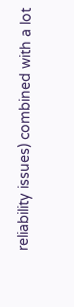reliability issues) combined with a lot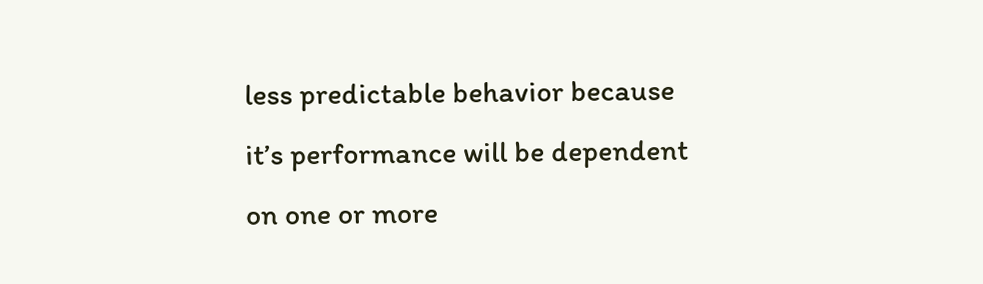less predictable behavior because it’s performance will be dependent on one or more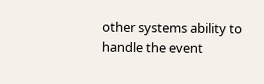other systems ability to handle the event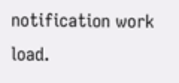notification work load.